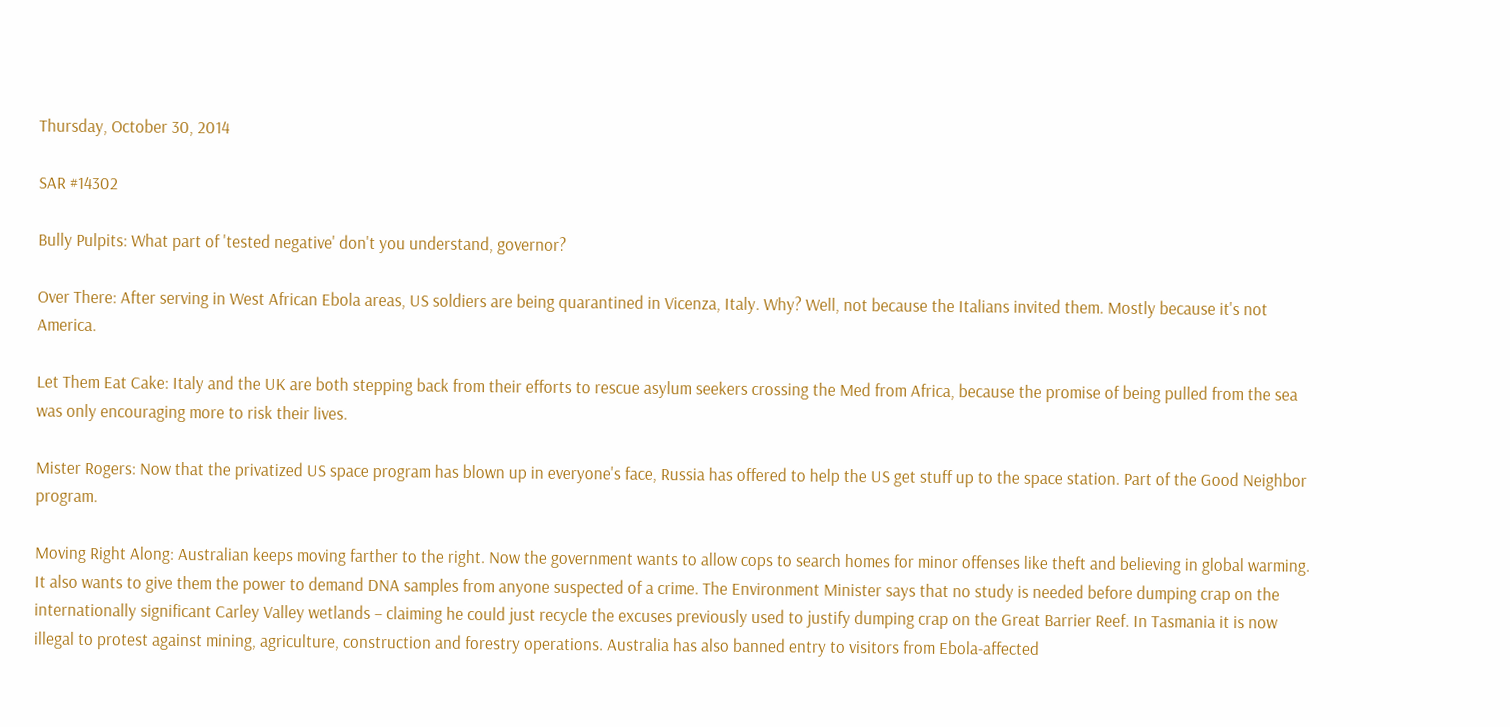Thursday, October 30, 2014

SAR #14302

Bully Pulpits: What part of 'tested negative' don't you understand, governor?

Over There: After serving in West African Ebola areas, US soldiers are being quarantined in Vicenza, Italy. Why? Well, not because the Italians invited them. Mostly because it's not America.

Let Them Eat Cake: Italy and the UK are both stepping back from their efforts to rescue asylum seekers crossing the Med from Africa, because the promise of being pulled from the sea was only encouraging more to risk their lives.

Mister Rogers: Now that the privatized US space program has blown up in everyone's face, Russia has offered to help the US get stuff up to the space station. Part of the Good Neighbor program.

Moving Right Along: Australian keeps moving farther to the right. Now the government wants to allow cops to search homes for minor offenses like theft and believing in global warming. It also wants to give them the power to demand DNA samples from anyone suspected of a crime. The Environment Minister says that no study is needed before dumping crap on the internationally significant Carley Valley wetlands – claiming he could just recycle the excuses previously used to justify dumping crap on the Great Barrier Reef. In Tasmania it is now illegal to protest against mining, agriculture, construction and forestry operations. Australia has also banned entry to visitors from Ebola-affected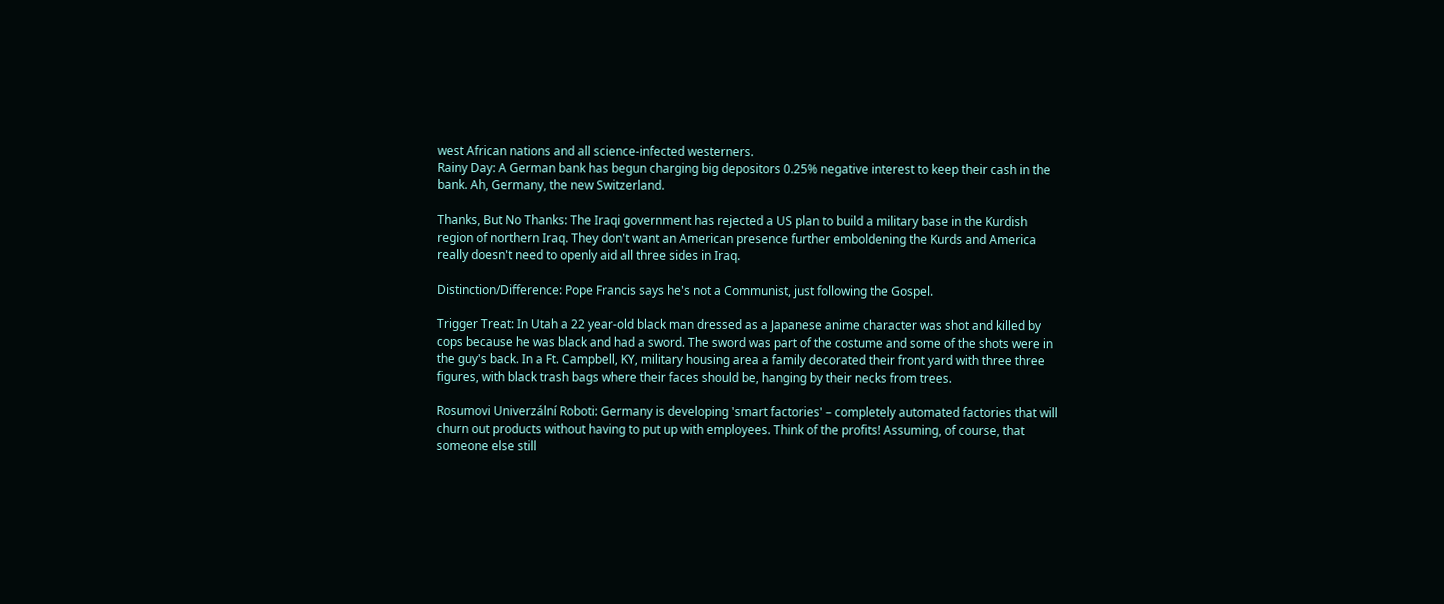west African nations and all science-infected westerners.
Rainy Day: A German bank has begun charging big depositors 0.25% negative interest to keep their cash in the bank. Ah, Germany, the new Switzerland.

Thanks, But No Thanks: The Iraqi government has rejected a US plan to build a military base in the Kurdish region of northern Iraq. They don't want an American presence further emboldening the Kurds and America really doesn't need to openly aid all three sides in Iraq.

Distinction/Difference: Pope Francis says he's not a Communist, just following the Gospel.

Trigger Treat: In Utah a 22 year-old black man dressed as a Japanese anime character was shot and killed by cops because he was black and had a sword. The sword was part of the costume and some of the shots were in the guy's back. In a Ft. Campbell, KY, military housing area a family decorated their front yard with three three figures, with black trash bags where their faces should be, hanging by their necks from trees.

Rosumovi Univerzální Roboti: Germany is developing 'smart factories' – completely automated factories that will churn out products without having to put up with employees. Think of the profits! Assuming, of course, that someone else still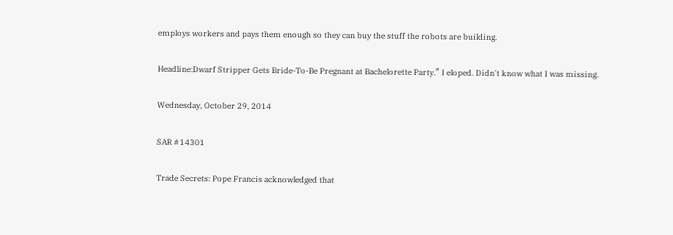employs workers and pays them enough so they can buy the stuff the robots are building.

Headline:Dwarf Stripper Gets Bride-To-Be Pregnant at Bachelorette Party.” I eloped. Didn't know what I was missing.

Wednesday, October 29, 2014

SAR #14301

Trade Secrets: Pope Francis acknowledged that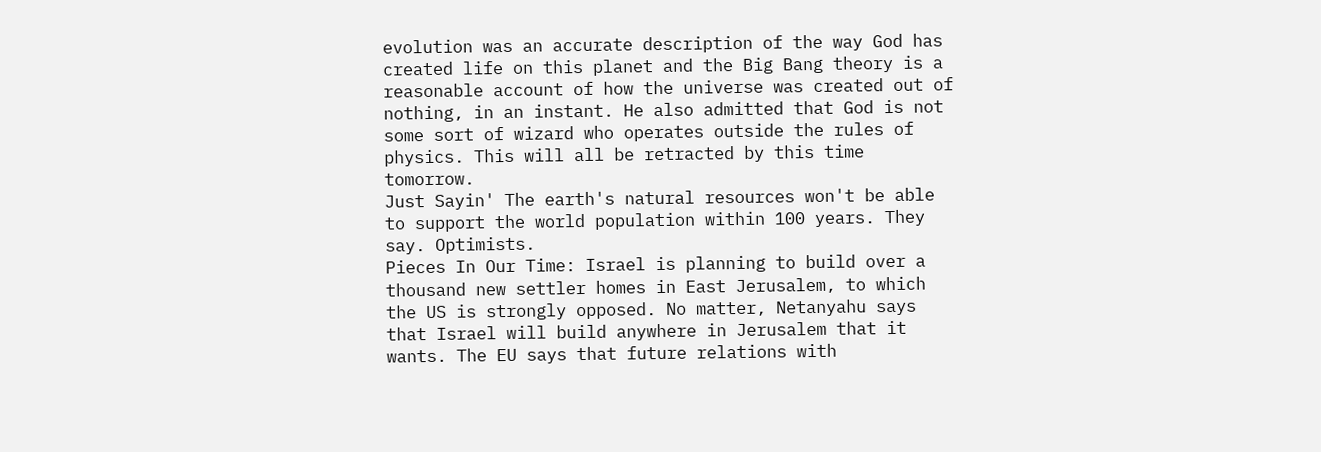evolution was an accurate description of the way God has created life on this planet and the Big Bang theory is a reasonable account of how the universe was created out of nothing, in an instant. He also admitted that God is not some sort of wizard who operates outside the rules of physics. This will all be retracted by this time tomorrow.
Just Sayin' The earth's natural resources won't be able to support the world population within 100 years. They say. Optimists.
Pieces In Our Time: Israel is planning to build over a thousand new settler homes in East Jerusalem, to which the US is strongly opposed. No matter, Netanyahu says that Israel will build anywhere in Jerusalem that it wants. The EU says that future relations with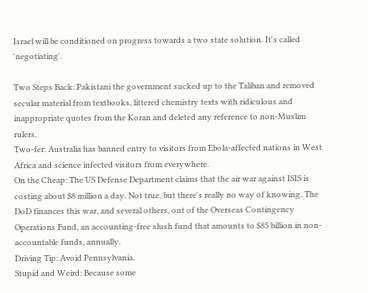Israel will be conditioned on progress towards a two state solution. It's called 'negotiating'.

Two Steps Back: Pakistani the government sucked up to the Taliban and removed secular material from textbooks, littered chemistry texts with ridiculous and inappropriate quotes from the Koran and deleted any reference to non-Muslim rulers.
Two-fer: Australia has banned entry to visitors from Ebola-affected nations in West Africa and science infected visitors from everywhere.
On the Cheap: The US Defense Department claims that the air war against ISIS is costing about $8 million a day. Not true, but there's really no way of knowing. The DoD finances this war, and several others, out of the Overseas Contingency Operations Fund, an accounting-free slush fund that amounts to $85 billion in non-accountable funds, annually.
Driving Tip: Avoid Pennsylvania.
Stupid and Weird: Because some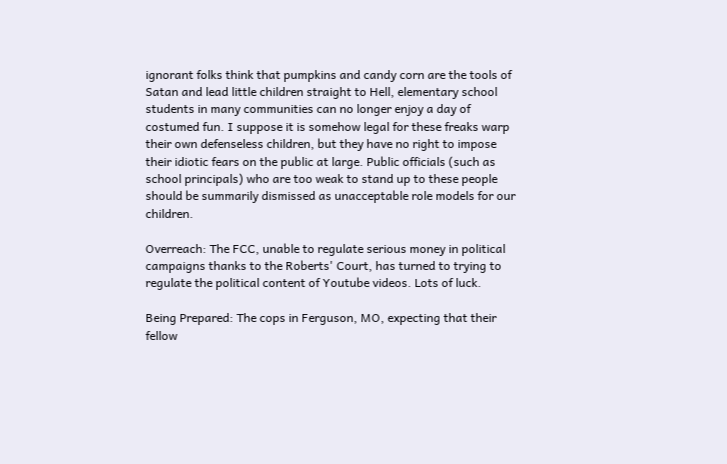ignorant folks think that pumpkins and candy corn are the tools of Satan and lead little children straight to Hell, elementary school students in many communities can no longer enjoy a day of costumed fun. I suppose it is somehow legal for these freaks warp their own defenseless children, but they have no right to impose their idiotic fears on the public at large. Public officials (such as school principals) who are too weak to stand up to these people should be summarily dismissed as unacceptable role models for our children.

Overreach: The FCC, unable to regulate serious money in political campaigns thanks to the Roberts' Court, has turned to trying to regulate the political content of Youtube videos. Lots of luck.

Being Prepared: The cops in Ferguson, MO, expecting that their fellow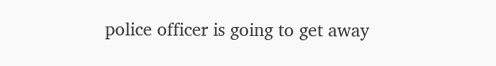police officer is going to get away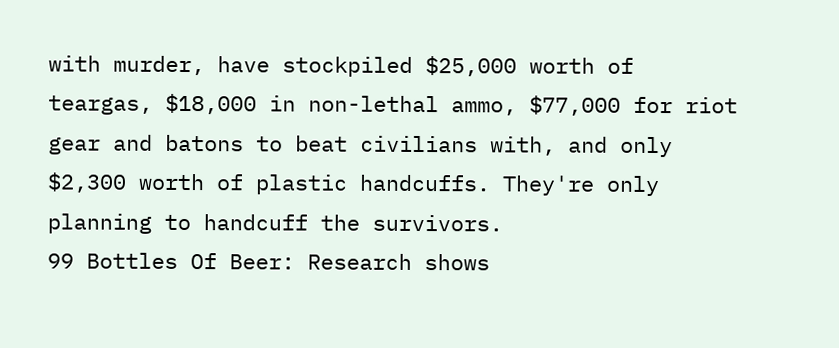with murder, have stockpiled $25,000 worth of teargas, $18,000 in non-lethal ammo, $77,000 for riot gear and batons to beat civilians with, and only $2,300 worth of plastic handcuffs. They're only planning to handcuff the survivors.
99 Bottles Of Beer: Research shows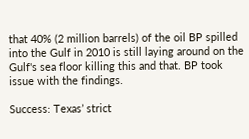that 40% (2 million barrels) of the oil BP spilled into the Gulf in 2010 is still laying around on the Gulf's sea floor killing this and that. BP took issue with the findings.

Success: Texas’ strict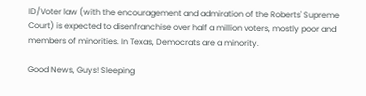ID/Voter law (with the encouragement and admiration of the Roberts' Supreme Court) is expected to disenfranchise over half a million voters, mostly poor and members of minorities. In Texas, Democrats are a minority.

Good News, Guys! Sleeping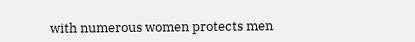with numerous women protects men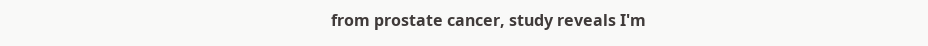from prostate cancer, study reveals I'm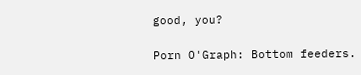good, you?

Porn O'Graph: Bottom feeders.